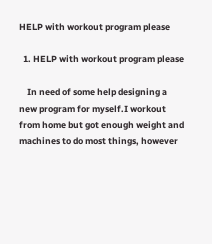HELP with workout program please

  1. HELP with workout program please

    In need of some help designing a new program for myself.I workout from home but got enough weight and machines to do most things, however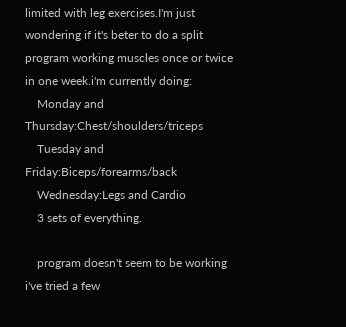limited with leg exercises.I'm just wondering if it's beter to do a split program working muscles once or twice in one week.i'm currently doing:
    Monday and Thursday:Chest/shoulders/triceps
    Tuesday and Friday:Biceps/forearms/back
    Wednesday:Legs and Cardio
    3 sets of everything.

    program doesn't seem to be working i've tried a few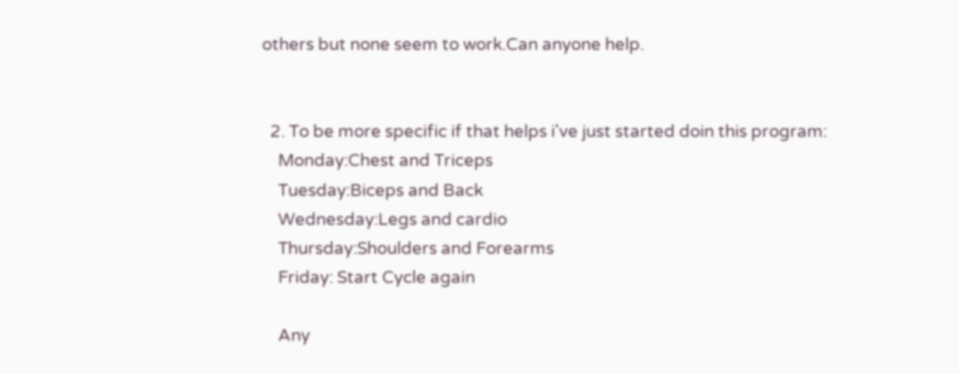others but none seem to work.Can anyone help.


  2. To be more specific if that helps i've just started doin this program:
    Monday:Chest and Triceps
    Tuesday:Biceps and Back
    Wednesday:Legs and cardio
    Thursday:Shoulders and Forearms
    Friday: Start Cycle again

    Any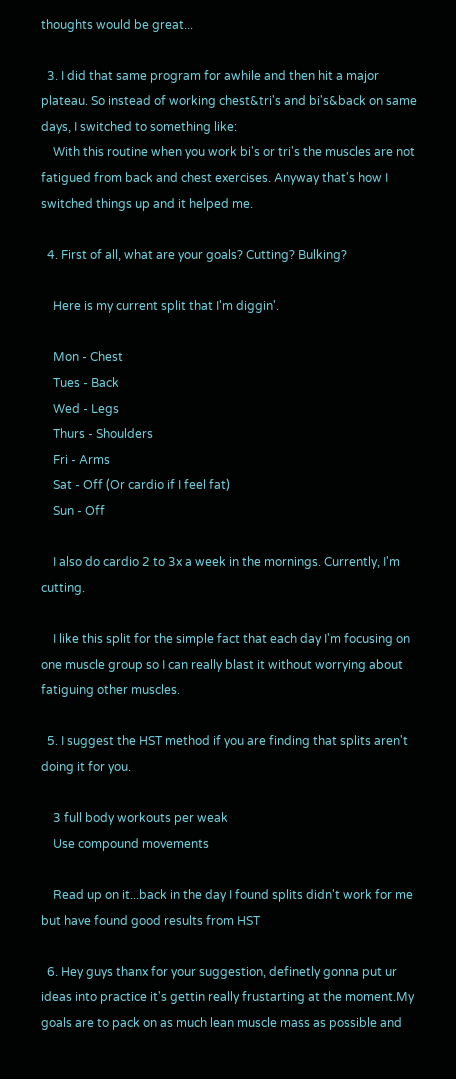thoughts would be great...

  3. I did that same program for awhile and then hit a major plateau. So instead of working chest&tri's and bi's&back on same days, I switched to something like:
    With this routine when you work bi's or tri's the muscles are not fatigued from back and chest exercises. Anyway that's how I switched things up and it helped me.

  4. First of all, what are your goals? Cutting? Bulking?

    Here is my current split that I'm diggin'.

    Mon - Chest
    Tues - Back
    Wed - Legs
    Thurs - Shoulders
    Fri - Arms
    Sat - Off (Or cardio if I feel fat)
    Sun - Off

    I also do cardio 2 to 3x a week in the mornings. Currently, I'm cutting.

    I like this split for the simple fact that each day I'm focusing on one muscle group so I can really blast it without worrying about fatiguing other muscles.

  5. I suggest the HST method if you are finding that splits aren't doing it for you.

    3 full body workouts per weak
    Use compound movements

    Read up on it...back in the day I found splits didn't work for me but have found good results from HST

  6. Hey guys thanx for your suggestion, definetly gonna put ur ideas into practice it's gettin really frustarting at the moment.My goals are to pack on as much lean muscle mass as possible and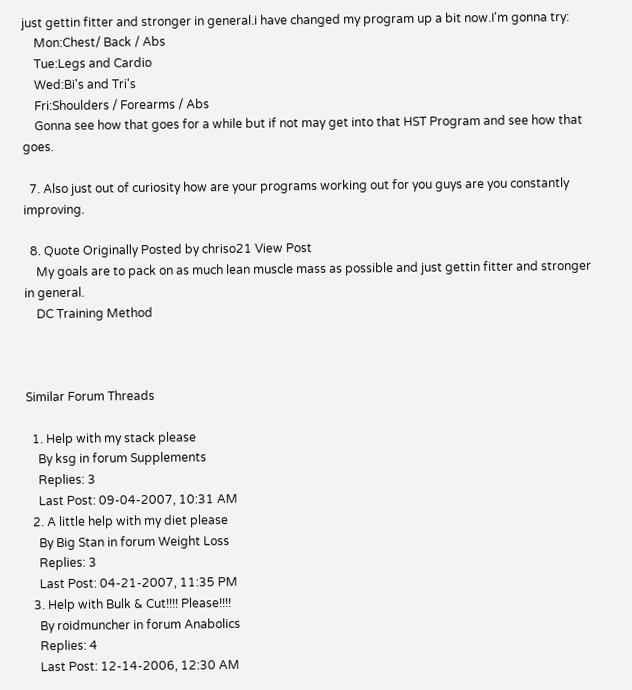just gettin fitter and stronger in general.i have changed my program up a bit now.I'm gonna try:
    Mon:Chest/ Back / Abs
    Tue:Legs and Cardio
    Wed:Bi's and Tri's
    Fri:Shoulders / Forearms / Abs
    Gonna see how that goes for a while but if not may get into that HST Program and see how that goes.

  7. Also just out of curiosity how are your programs working out for you guys are you constantly improving.

  8. Quote Originally Posted by chriso21 View Post
    My goals are to pack on as much lean muscle mass as possible and just gettin fitter and stronger in general.
    DC Training Method



Similar Forum Threads

  1. Help with my stack please
    By ksg in forum Supplements
    Replies: 3
    Last Post: 09-04-2007, 10:31 AM
  2. A little help with my diet please
    By Big Stan in forum Weight Loss
    Replies: 3
    Last Post: 04-21-2007, 11:35 PM
  3. Help with Bulk & Cut!!!! Please!!!!
    By roidmuncher in forum Anabolics
    Replies: 4
    Last Post: 12-14-2006, 12:30 AM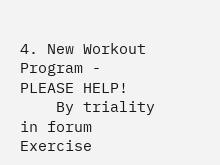4. New Workout Program - PLEASE HELP!
    By triality in forum Exercise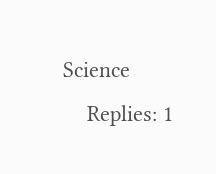Science
    Replies: 1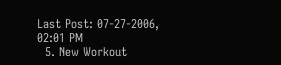Last Post: 07-27-2006, 02:01 PM
  5. New Workout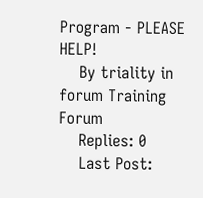Program - PLEASE HELP!
    By triality in forum Training Forum
    Replies: 0
    Last Post: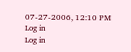07-27-2006, 12:10 PM
Log in
Log in